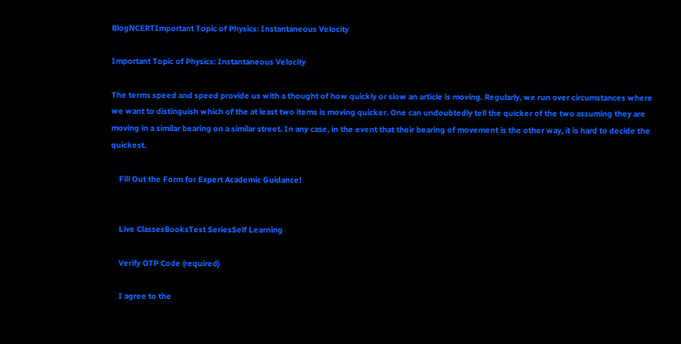BlogNCERTImportant Topic of Physics: Instantaneous Velocity

Important Topic of Physics: Instantaneous Velocity

The terms speed and speed provide us with a thought of how quickly or slow an article is moving. Regularly, we run over circumstances where we want to distinguish which of the at least two items is moving quicker. One can undoubtedly tell the quicker of the two assuming they are moving in a similar bearing on a similar street. In any case, in the event that their bearing of movement is the other way, it is hard to decide the quickest.

    Fill Out the Form for Expert Academic Guidance!


    Live ClassesBooksTest SeriesSelf Learning

    Verify OTP Code (required)

    I agree to the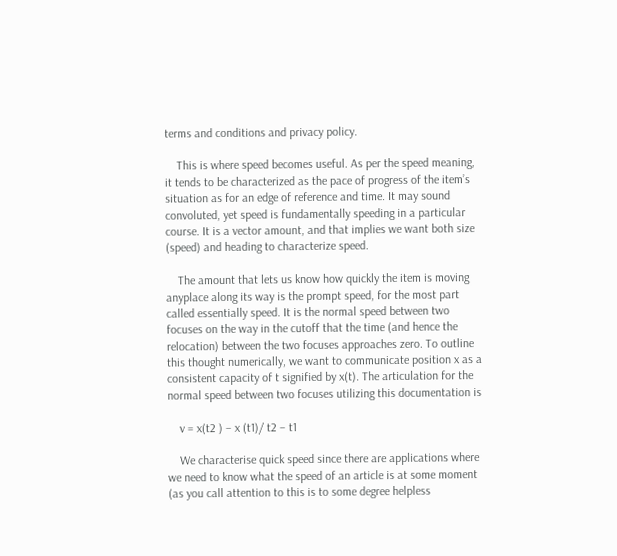terms and conditions and privacy policy.

    This is where speed becomes useful. As per the speed meaning, it tends to be characterized as the pace of progress of the item’s situation as for an edge of reference and time. It may sound convoluted, yet speed is fundamentally speeding in a particular course. It is a vector amount, and that implies we want both size (speed) and heading to characterize speed.

    The amount that lets us know how quickly the item is moving anyplace along its way is the prompt speed, for the most part called essentially speed. It is the normal speed between two focuses on the way in the cutoff that the time (and hence the relocation) between the two focuses approaches zero. To outline this thought numerically, we want to communicate position x as a consistent capacity of t signified by x(t). The articulation for the normal speed between two focuses utilizing this documentation is

    v = x(t2 ) – x (t1)/ t2 – t1

    We characterise quick speed since there are applications where we need to know what the speed of an article is at some moment (as you call attention to this is to some degree helpless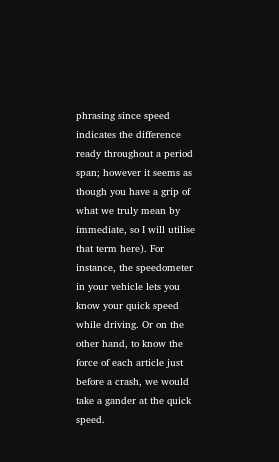phrasing since speed indicates the difference ready throughout a period span; however it seems as though you have a grip of what we truly mean by immediate, so I will utilise that term here). For instance, the speedometer in your vehicle lets you know your quick speed while driving. Or on the other hand, to know the force of each article just before a crash, we would take a gander at the quick speed.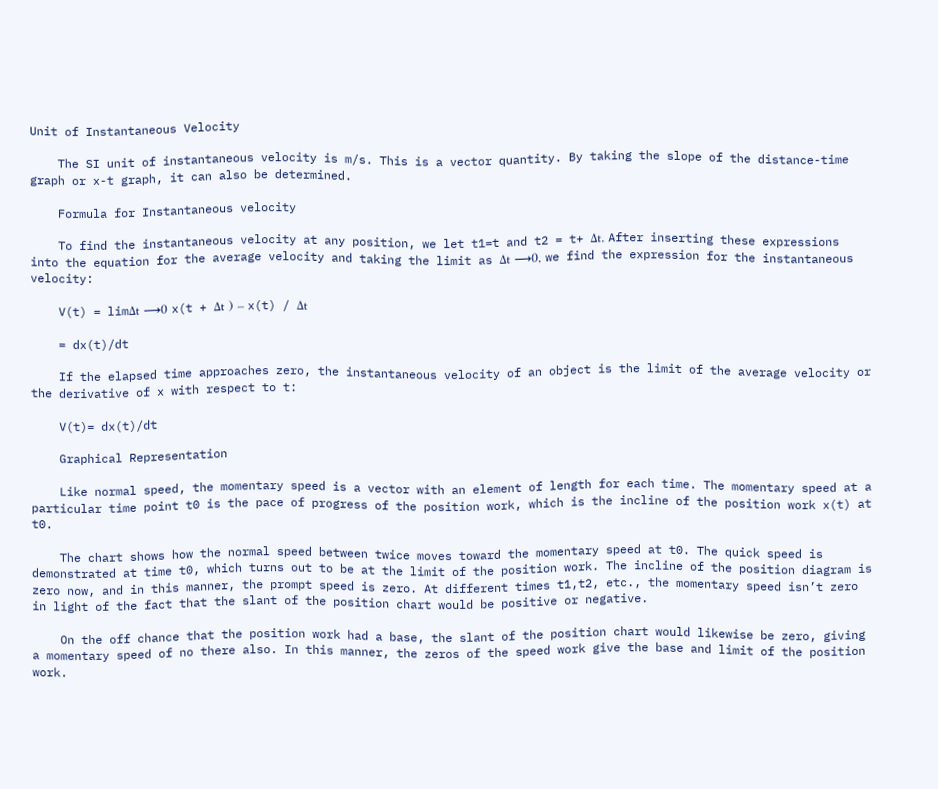Unit of Instantaneous Velocity

    The SI unit of instantaneous velocity is m/s. This is a vector quantity. By taking the slope of the distance-time graph or x-t graph, it can also be determined.

    Formula for Instantaneous velocity

    To find the instantaneous velocity at any position, we let t1=t and t2 = t+ Δt. After inserting these expressions into the equation for the average velocity and taking the limit as Δt ⟶0, we find the expression for the instantaneous velocity:

    V(t) = limΔt ⟶0 x(t + Δt ) – x(t) / Δt

    = dx(t)/dt

    If the elapsed time approaches zero, the instantaneous velocity of an object is the limit of the average velocity or the derivative of x with respect to t:

    V(t)= dx(t)/dt

    Graphical Representation

    Like normal speed, the momentary speed is a vector with an element of length for each time. The momentary speed at a particular time point t0 is the pace of progress of the position work, which is the incline of the position work x(t) at t0.

    The chart shows how the normal speed between twice moves toward the momentary speed at t0. The quick speed is demonstrated at time t0, which turns out to be at the limit of the position work. The incline of the position diagram is zero now, and in this manner, the prompt speed is zero. At different times t1,t2, etc., the momentary speed isn’t zero in light of the fact that the slant of the position chart would be positive or negative.

    On the off chance that the position work had a base, the slant of the position chart would likewise be zero, giving a momentary speed of no there also. In this manner, the zeros of the speed work give the base and limit of the position work.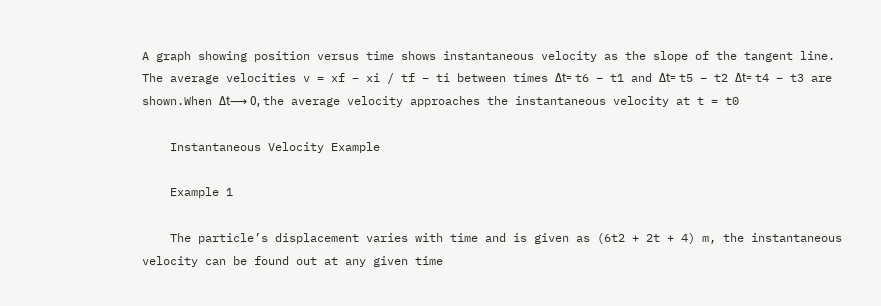A graph showing position versus time shows instantaneous velocity as the slope of the tangent line. The average velocities v = xf – xi / tf – ti between times Δt= t6 – t1 and Δt= t5 – t2 Δt= t4 – t3 are shown.When Δt⟶ 0, the average velocity approaches the instantaneous velocity at t = t0

    Instantaneous Velocity Example

    Example 1

    The particle’s displacement varies with time and is given as (6t2 + 2t + 4) m, the instantaneous velocity can be found out at any given time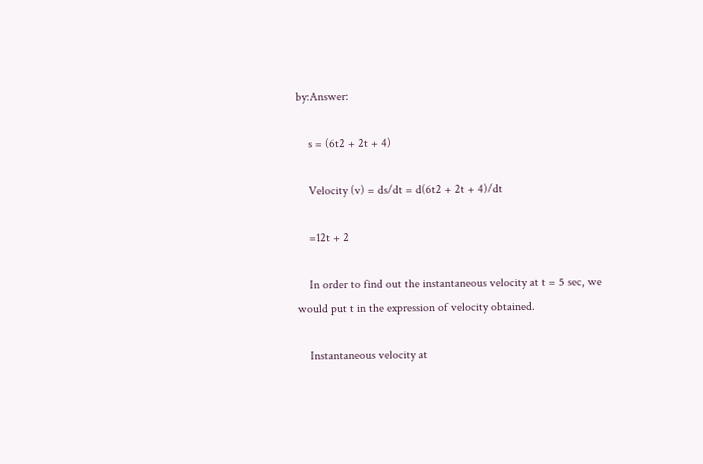by:Answer:

    s = (6t2 + 2t + 4)

    Velocity (v) = ds/dt = d(6t2 + 2t + 4)/dt

    =12t + 2

    In order to find out the instantaneous velocity at t = 5 sec, we would put t in the expression of velocity obtained.

    Instantaneous velocity at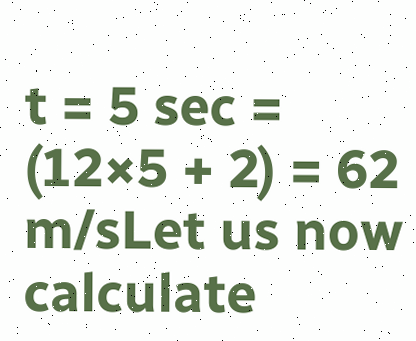t = 5 sec = (12×5 + 2) = 62 m/sLet us now calculate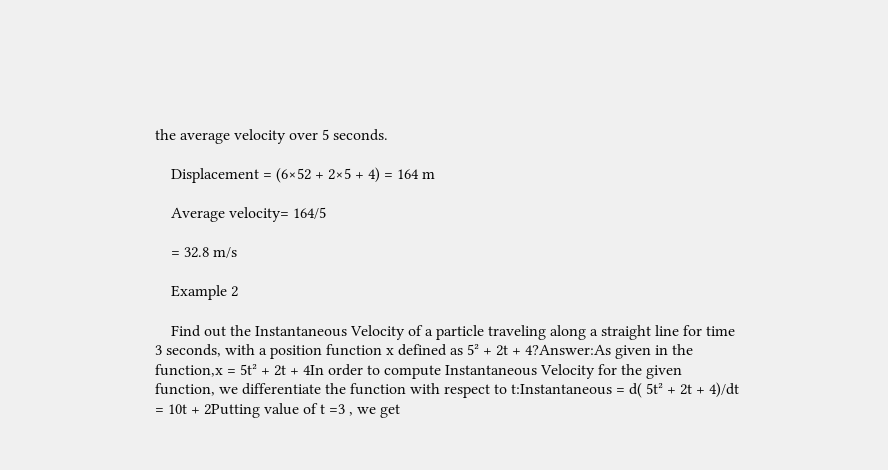the average velocity over 5 seconds.

    Displacement = (6×52 + 2×5 + 4) = 164 m

    Average velocity= 164/5

    = 32.8 m/s

    Example 2

    Find out the Instantaneous Velocity of a particle traveling along a straight line for time 3 seconds, with a position function x defined as 5² + 2t + 4?Answer:As given in the function,x = 5t² + 2t + 4In order to compute Instantaneous Velocity for the given function, we differentiate the function with respect to t:Instantaneous = d( 5t² + 2t + 4)/dt = 10t + 2Putting value of t =3 , we get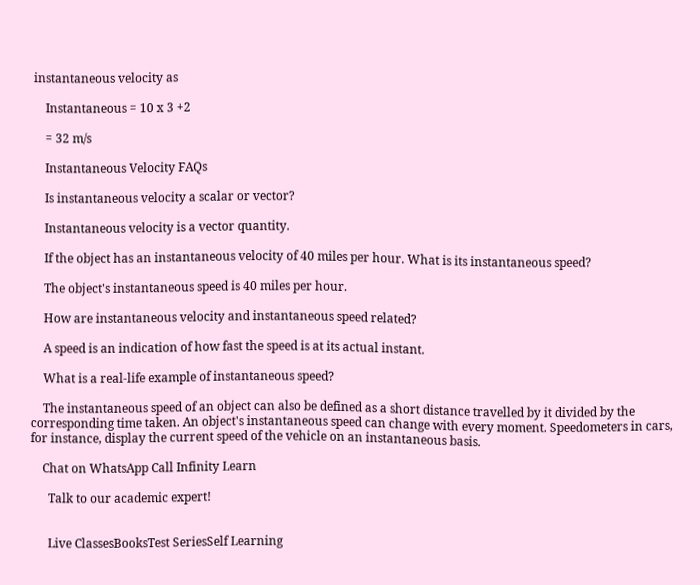instantaneous velocity as

    Instantaneous = 10 x 3 +2

    = 32 m/s

    Instantaneous Velocity FAQs

    Is instantaneous velocity a scalar or vector?

    Instantaneous velocity is a vector quantity.

    If the object has an instantaneous velocity of 40 miles per hour. What is its instantaneous speed?

    The object's instantaneous speed is 40 miles per hour.

    How are instantaneous velocity and instantaneous speed related?

    A speed is an indication of how fast the speed is at its actual instant.

    What is a real-life example of instantaneous speed?

    The instantaneous speed of an object can also be defined as a short distance travelled by it divided by the corresponding time taken. An object's instantaneous speed can change with every moment. Speedometers in cars, for instance, display the current speed of the vehicle on an instantaneous basis.

    Chat on WhatsApp Call Infinity Learn

      Talk to our academic expert!


      Live ClassesBooksTest SeriesSelf Learning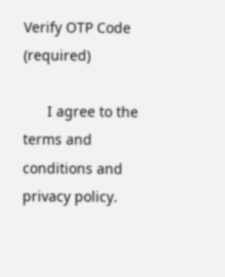Verify OTP Code (required)

      I agree to the terms and conditions and privacy policy.